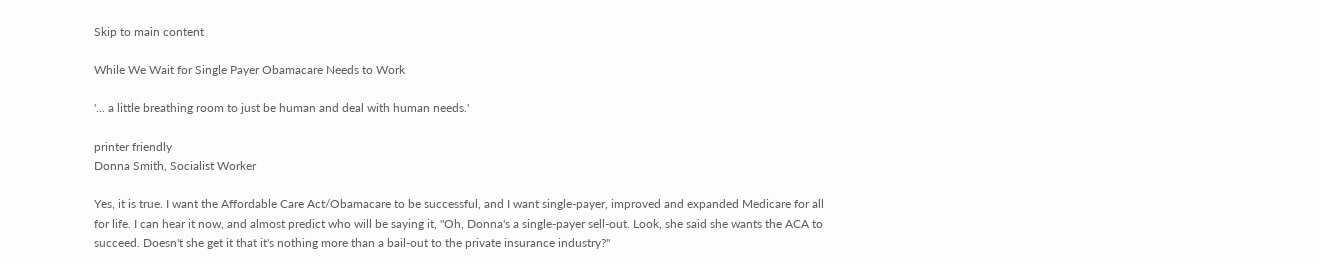Skip to main content

While We Wait for Single Payer Obamacare Needs to Work

'... a little breathing room to just be human and deal with human needs.'

printer friendly
Donna Smith, Socialist Worker

Yes, it is true. I want the Affordable Care Act/Obamacare to be successful, and I want single-payer, improved and expanded Medicare for all for life. I can hear it now, and almost predict who will be saying it, "Oh, Donna's a single-payer sell-out. Look, she said she wants the ACA to succeed. Doesn't she get it that it's nothing more than a bail-out to the private insurance industry?"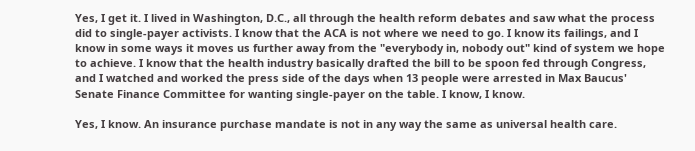Yes, I get it. I lived in Washington, D.C., all through the health reform debates and saw what the process did to single-payer activists. I know that the ACA is not where we need to go. I know its failings, and I know in some ways it moves us further away from the "everybody in, nobody out" kind of system we hope to achieve. I know that the health industry basically drafted the bill to be spoon fed through Congress, and I watched and worked the press side of the days when 13 people were arrested in Max Baucus' Senate Finance Committee for wanting single-payer on the table. I know, I know.

Yes, I know. An insurance purchase mandate is not in any way the same as universal health care.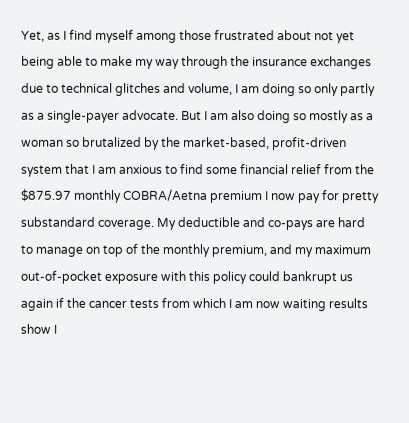Yet, as I find myself among those frustrated about not yet being able to make my way through the insurance exchanges due to technical glitches and volume, I am doing so only partly as a single-payer advocate. But I am also doing so mostly as a woman so brutalized by the market-based, profit-driven system that I am anxious to find some financial relief from the $875.97 monthly COBRA/Aetna premium I now pay for pretty substandard coverage. My deductible and co-pays are hard to manage on top of the monthly premium, and my maximum out-of-pocket exposure with this policy could bankrupt us again if the cancer tests from which I am now waiting results show I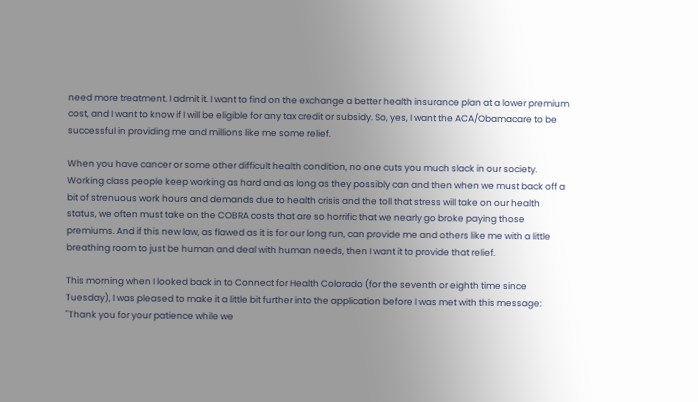need more treatment. I admit it. I want to find on the exchange a better health insurance plan at a lower premium cost, and I want to know if I will be eligible for any tax credit or subsidy. So, yes, I want the ACA/Obamacare to be successful in providing me and millions like me some relief.

When you have cancer or some other difficult health condition, no one cuts you much slack in our society. Working class people keep working as hard and as long as they possibly can and then when we must back off a bit of strenuous work hours and demands due to health crisis and the toll that stress will take on our health status, we often must take on the COBRA costs that are so horrific that we nearly go broke paying those premiums. And if this new law, as flawed as it is for our long run, can provide me and others like me with a little breathing room to just be human and deal with human needs, then I want it to provide that relief.

This morning when I looked back in to Connect for Health Colorado (for the seventh or eighth time since Tuesday), I was pleased to make it a little bit further into the application before I was met with this message: "Thank you for your patience while we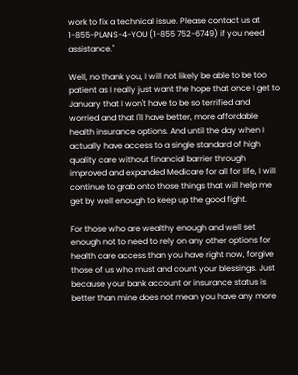work to fix a technical issue. Please contact us at 1-855-PLANS-4-YOU (1-855 752-6749) if you need assistance."

Well, no thank you, I will not likely be able to be too patient as I really just want the hope that once I get to January that I won't have to be so terrified and worried and that I'll have better, more affordable health insurance options. And until the day when I actually have access to a single standard of high quality care without financial barrier through improved and expanded Medicare for all for life, I will continue to grab onto those things that will help me get by well enough to keep up the good fight.

For those who are wealthy enough and well set enough not to need to rely on any other options for health care access than you have right now, forgive those of us who must and count your blessings. Just because your bank account or insurance status is better than mine does not mean you have any more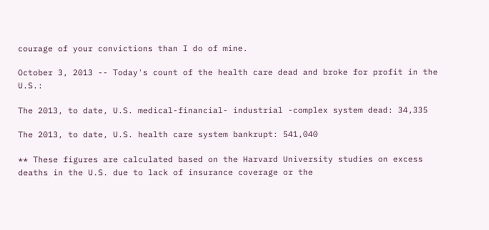courage of your convictions than I do of mine.

October 3, 2013 -- Today's count of the health care dead and broke for profit in the U.S.:

The 2013, to date, U.S. medical-financial- industrial -complex system dead: 34,335

The 2013, to date, U.S. health care system bankrupt: 541,040

** These figures are calculated based on the Harvard University studies on excess deaths in the U.S. due to lack of insurance coverage or the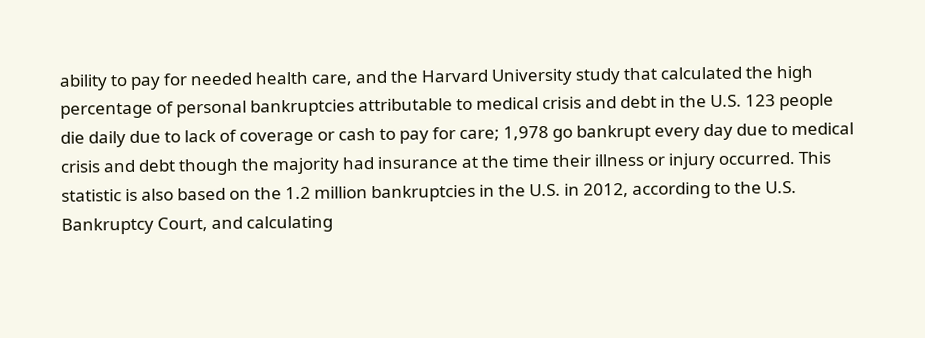ability to pay for needed health care, and the Harvard University study that calculated the high percentage of personal bankruptcies attributable to medical crisis and debt in the U.S. 123 people die daily due to lack of coverage or cash to pay for care; 1,978 go bankrupt every day due to medical crisis and debt though the majority had insurance at the time their illness or injury occurred. This statistic is also based on the 1.2 million bankruptcies in the U.S. in 2012, according to the U.S. Bankruptcy Court, and calculating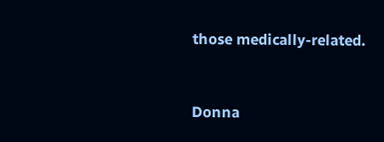those medically-related.


Donna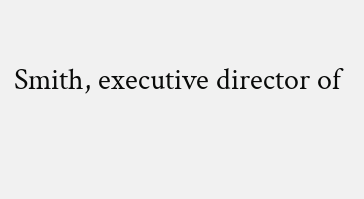Smith, executive director of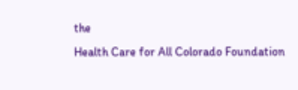the
Health Care for All Colorado Foundation